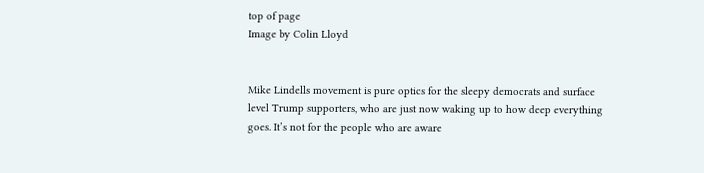top of page
Image by Colin Lloyd


Mike Lindells movement is pure optics for the sleepy democrats and surface level Trump supporters, who are just now waking up to how deep everything goes. It’s not for the people who are aware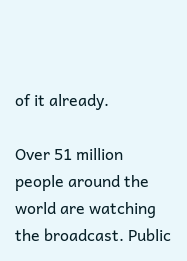of it already.

Over 51 million people around the world are watching the broadcast. Public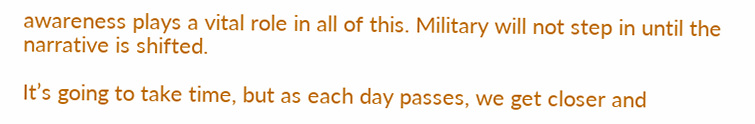awareness plays a vital role in all of this. Military will not step in until the narrative is shifted.

It’s going to take time, but as each day passes, we get closer and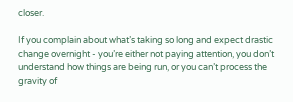closer.

If you complain about what’s taking so long and expect drastic change overnight - you’re either not paying attention, you don’t understand how things are being run, or you can’t process the gravity of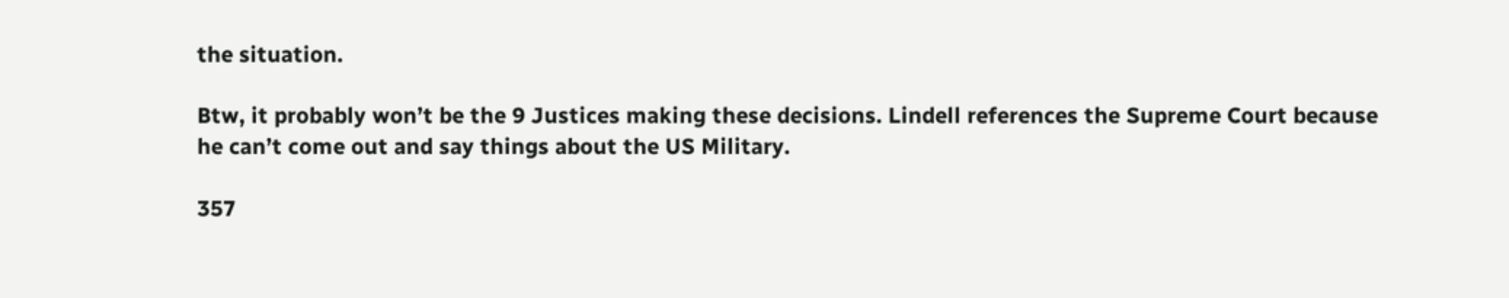the situation.

Btw, it probably won’t be the 9 Justices making these decisions. Lindell references the Supreme Court because he can’t come out and say things about the US Military.

357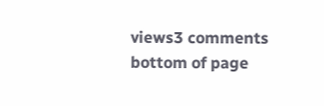views3 comments
bottom of page